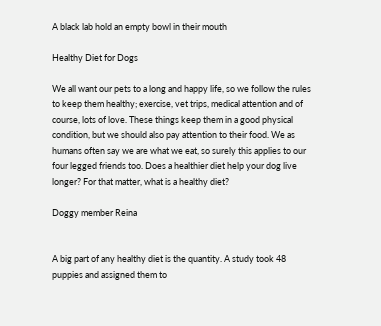A black lab hold an empty bowl in their mouth

Healthy Diet for Dogs

We all want our pets to a long and happy life, so we follow the rules to keep them healthy; exercise, vet trips, medical attention and of course, lots of love. These things keep them in a good physical condition, but we should also pay attention to their food. We as humans often say we are what we eat, so surely this applies to our four legged friends too. Does a healthier diet help your dog live longer? For that matter, what is a healthy diet?

Doggy member Reina


A big part of any healthy diet is the quantity. A study took 48 puppies and assigned them to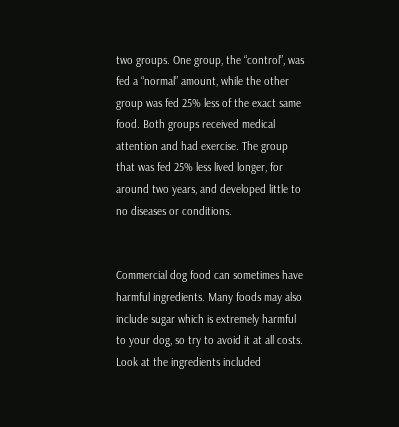two groups. One group, the “control”, was fed a “normal” amount, while the other group was fed 25% less of the exact same food. Both groups received medical attention and had exercise. The group that was fed 25% less lived longer, for around two years, and developed little to no diseases or conditions.


Commercial dog food can sometimes have harmful ingredients. Many foods may also include sugar which is extremely harmful to your dog, so try to avoid it at all costs. Look at the ingredients included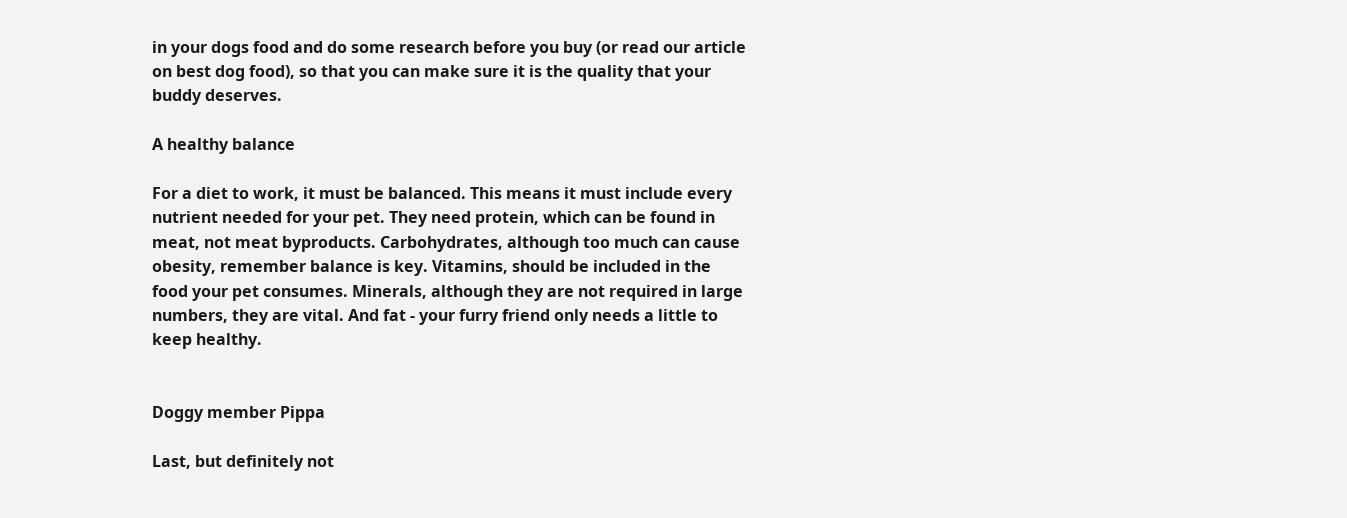in your dogs food and do some research before you buy (or read our article on best dog food), so that you can make sure it is the quality that your buddy deserves.

A healthy balance

For a diet to work, it must be balanced. This means it must include every nutrient needed for your pet. They need protein, which can be found in meat, not meat byproducts. Carbohydrates, although too much can cause obesity, remember balance is key. Vitamins, should be included in the food your pet consumes. Minerals, although they are not required in large numbers, they are vital. And fat - your furry friend only needs a little to keep healthy.


Doggy member Pippa

Last, but definitely not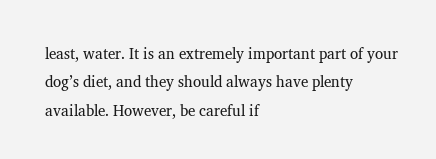least, water. It is an extremely important part of your dog’s diet, and they should always have plenty available. However, be careful if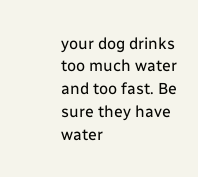your dog drinks too much water and too fast. Be sure they have water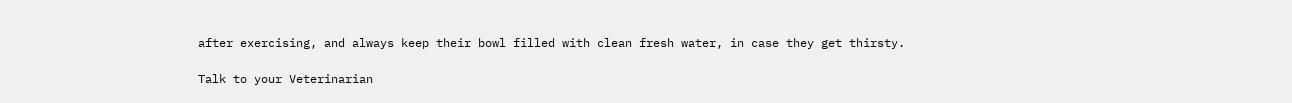after exercising, and always keep their bowl filled with clean fresh water, in case they get thirsty.

Talk to your Veterinarian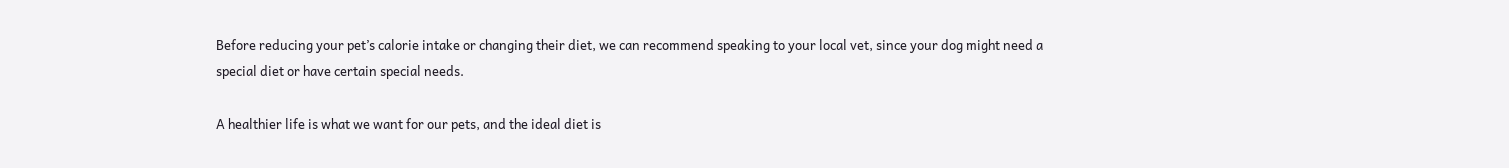Before reducing your pet’s calorie intake or changing their diet, we can recommend speaking to your local vet, since your dog might need a special diet or have certain special needs.

A healthier life is what we want for our pets, and the ideal diet is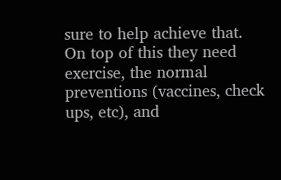sure to help achieve that. On top of this they need exercise, the normal preventions (vaccines, check ups, etc), and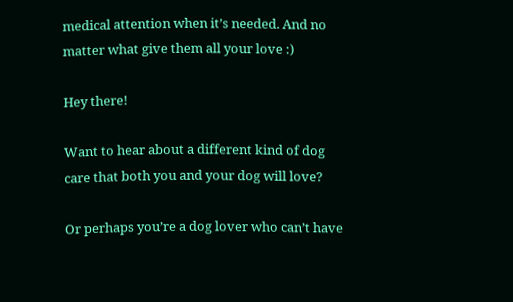medical attention when it’s needed. And no matter what give them all your love :)

Hey there!

Want to hear about a different kind of dog care that both you and your dog will love?

Or perhaps you’re a dog lover who can’t have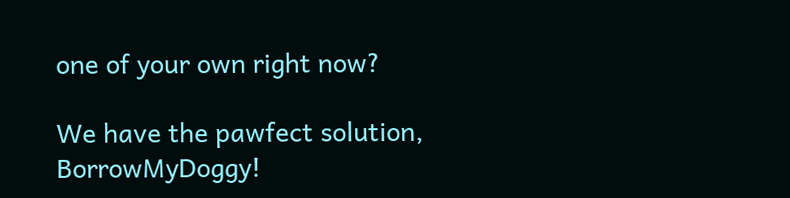one of your own right now?

We have the pawfect solution, BorrowMyDoggy!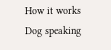How it works
Dog speaking